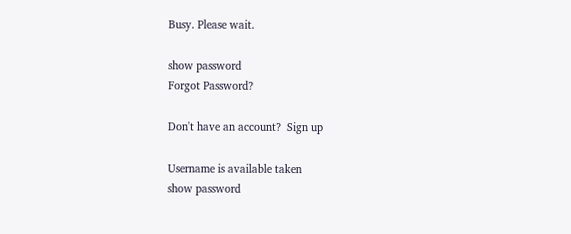Busy. Please wait.

show password
Forgot Password?

Don't have an account?  Sign up

Username is available taken
show password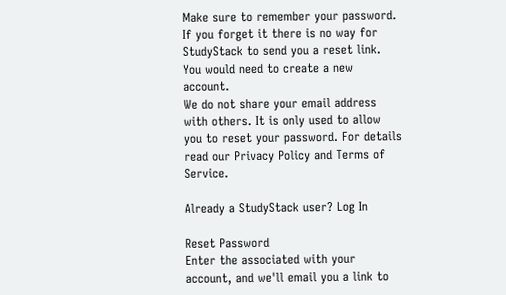Make sure to remember your password. If you forget it there is no way for StudyStack to send you a reset link. You would need to create a new account.
We do not share your email address with others. It is only used to allow you to reset your password. For details read our Privacy Policy and Terms of Service.

Already a StudyStack user? Log In

Reset Password
Enter the associated with your account, and we'll email you a link to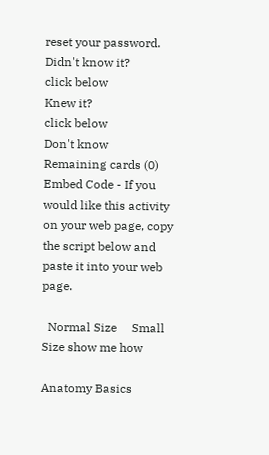reset your password.
Didn't know it?
click below
Knew it?
click below
Don't know
Remaining cards (0)
Embed Code - If you would like this activity on your web page, copy the script below and paste it into your web page.

  Normal Size     Small Size show me how

Anatomy Basics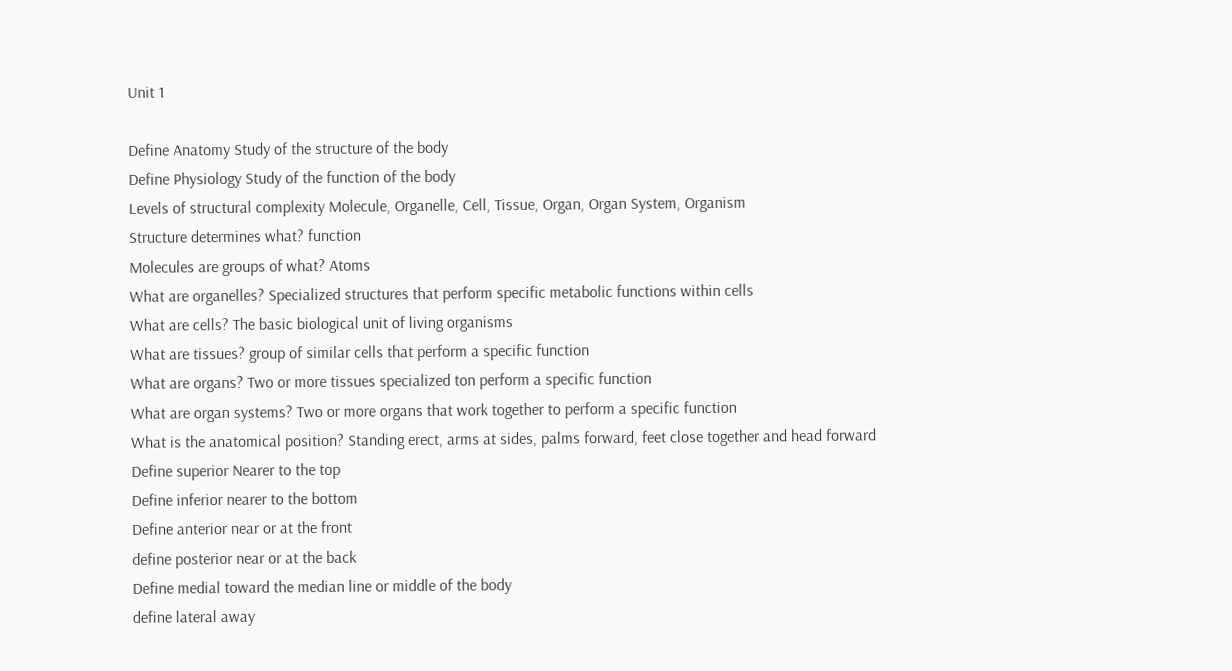Unit 1

Define Anatomy Study of the structure of the body
Define Physiology Study of the function of the body
Levels of structural complexity Molecule, Organelle, Cell, Tissue, Organ, Organ System, Organism
Structure determines what? function
Molecules are groups of what? Atoms
What are organelles? Specialized structures that perform specific metabolic functions within cells
What are cells? The basic biological unit of living organisms
What are tissues? group of similar cells that perform a specific function
What are organs? Two or more tissues specialized ton perform a specific function
What are organ systems? Two or more organs that work together to perform a specific function
What is the anatomical position? Standing erect, arms at sides, palms forward, feet close together and head forward
Define superior Nearer to the top
Define inferior nearer to the bottom
Define anterior near or at the front
define posterior near or at the back
Define medial toward the median line or middle of the body
define lateral away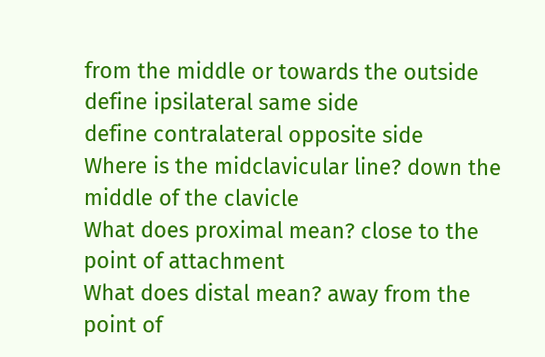from the middle or towards the outside
define ipsilateral same side
define contralateral opposite side
Where is the midclavicular line? down the middle of the clavicle
What does proximal mean? close to the point of attachment
What does distal mean? away from the point of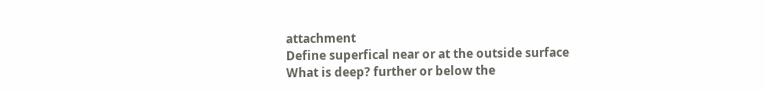attachment
Define superfical near or at the outside surface
What is deep? further or below the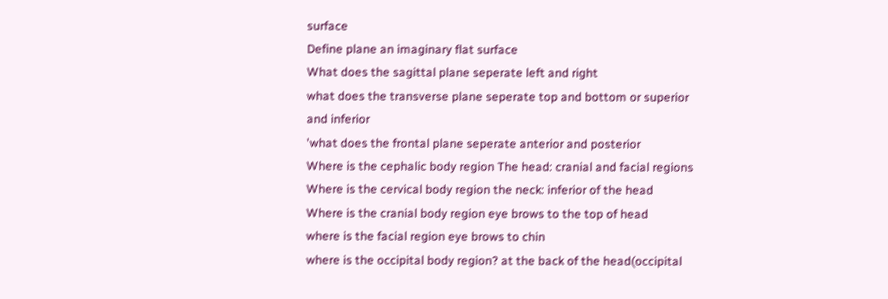surface
Define plane an imaginary flat surface
What does the sagittal plane seperate left and right
what does the transverse plane seperate top and bottom or superior and inferior
'what does the frontal plane seperate anterior and posterior
Where is the cephalic body region The head: cranial and facial regions
Where is the cervical body region the neck: inferior of the head
Where is the cranial body region eye brows to the top of head
where is the facial region eye brows to chin
where is the occipital body region? at the back of the head(occipital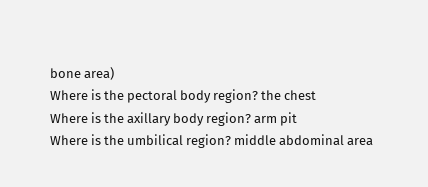bone area)
Where is the pectoral body region? the chest
Where is the axillary body region? arm pit
Where is the umbilical region? middle abdominal area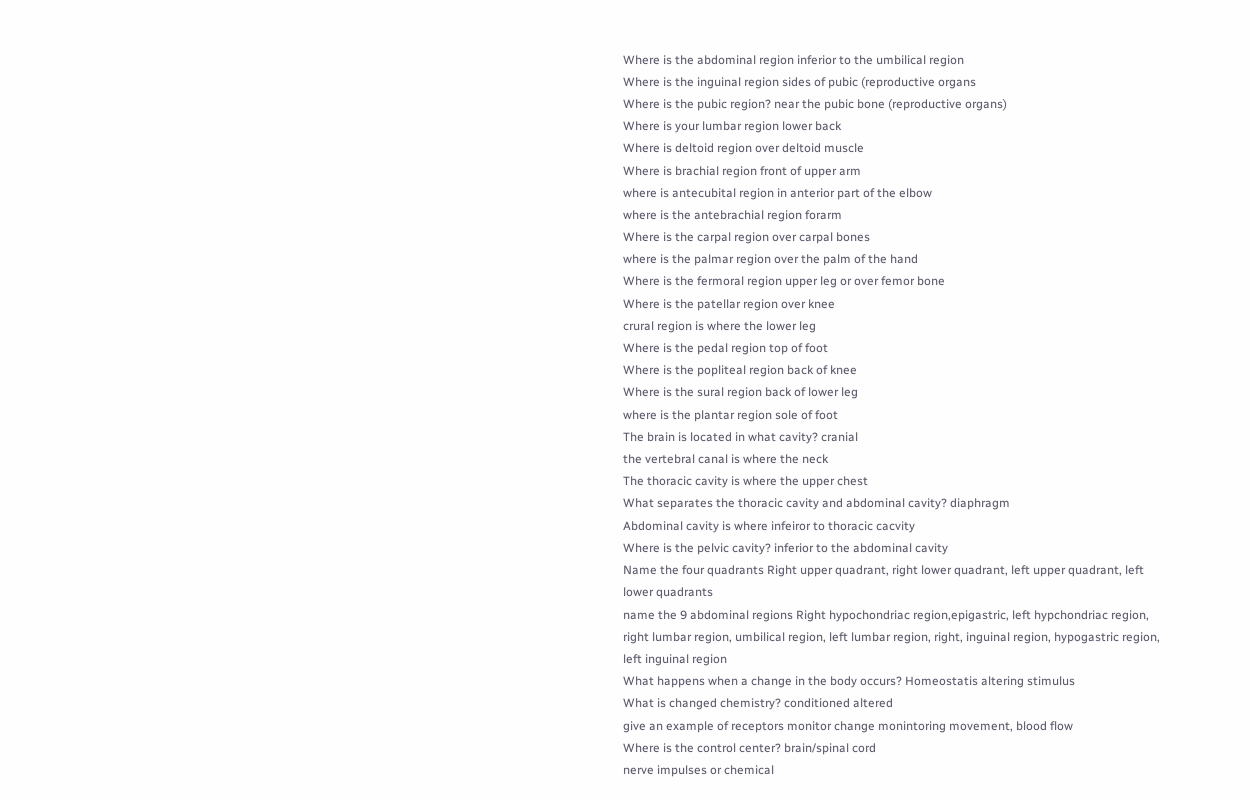Where is the abdominal region inferior to the umbilical region
Where is the inguinal region sides of pubic (reproductive organs
Where is the pubic region? near the pubic bone (reproductive organs)
Where is your lumbar region lower back
Where is deltoid region over deltoid muscle
Where is brachial region front of upper arm
where is antecubital region in anterior part of the elbow
where is the antebrachial region forarm
Where is the carpal region over carpal bones
where is the palmar region over the palm of the hand
Where is the fermoral region upper leg or over femor bone
Where is the patellar region over knee
crural region is where the lower leg
Where is the pedal region top of foot
Where is the popliteal region back of knee
Where is the sural region back of lower leg
where is the plantar region sole of foot
The brain is located in what cavity? cranial
the vertebral canal is where the neck
The thoracic cavity is where the upper chest
What separates the thoracic cavity and abdominal cavity? diaphragm
Abdominal cavity is where infeiror to thoracic cacvity
Where is the pelvic cavity? inferior to the abdominal cavity
Name the four quadrants Right upper quadrant, right lower quadrant, left upper quadrant, left lower quadrants
name the 9 abdominal regions Right hypochondriac region,epigastric, left hypchondriac region, right lumbar region, umbilical region, left lumbar region, right, inguinal region, hypogastric region, left inguinal region
What happens when a change in the body occurs? Homeostatis altering stimulus
What is changed chemistry? conditioned altered
give an example of receptors monitor change monintoring movement, blood flow
Where is the control center? brain/spinal cord
nerve impulses or chemical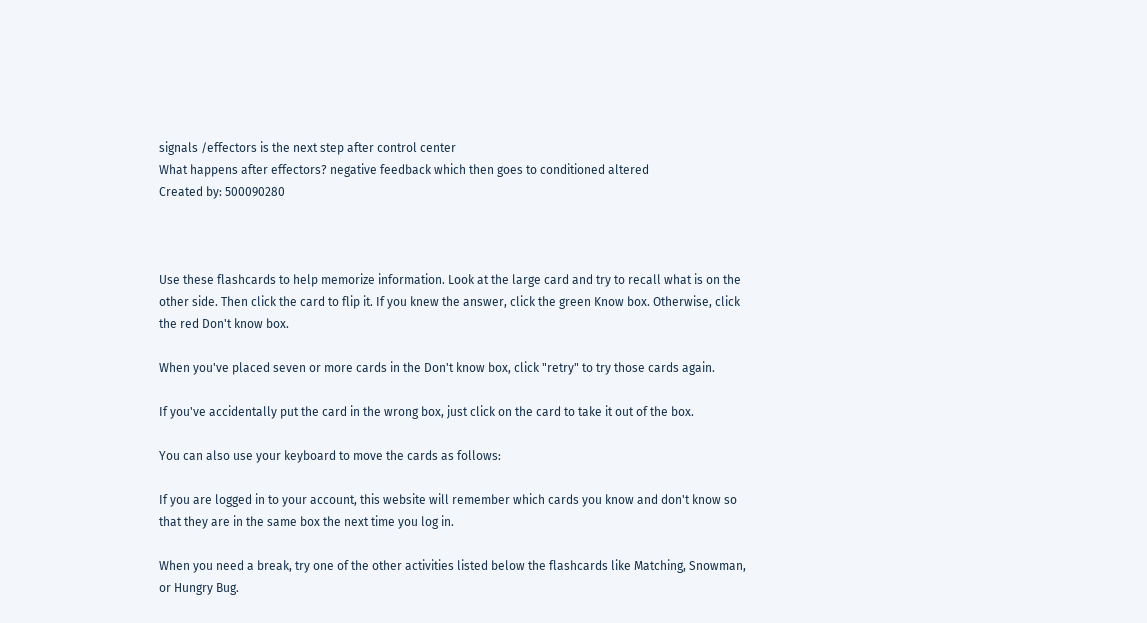signals /effectors is the next step after control center
What happens after effectors? negative feedback which then goes to conditioned altered
Created by: 500090280



Use these flashcards to help memorize information. Look at the large card and try to recall what is on the other side. Then click the card to flip it. If you knew the answer, click the green Know box. Otherwise, click the red Don't know box.

When you've placed seven or more cards in the Don't know box, click "retry" to try those cards again.

If you've accidentally put the card in the wrong box, just click on the card to take it out of the box.

You can also use your keyboard to move the cards as follows:

If you are logged in to your account, this website will remember which cards you know and don't know so that they are in the same box the next time you log in.

When you need a break, try one of the other activities listed below the flashcards like Matching, Snowman, or Hungry Bug.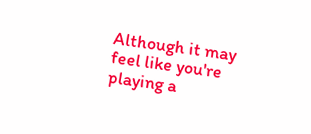Although it may feel like you're playing a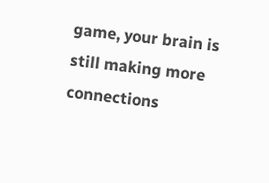game, your brain is still making more connections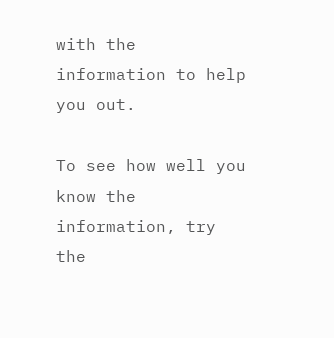with the information to help you out.

To see how well you know the information, try the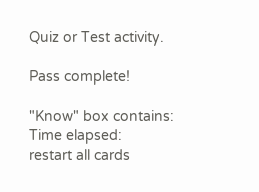Quiz or Test activity.

Pass complete!

"Know" box contains:
Time elapsed:
restart all cards